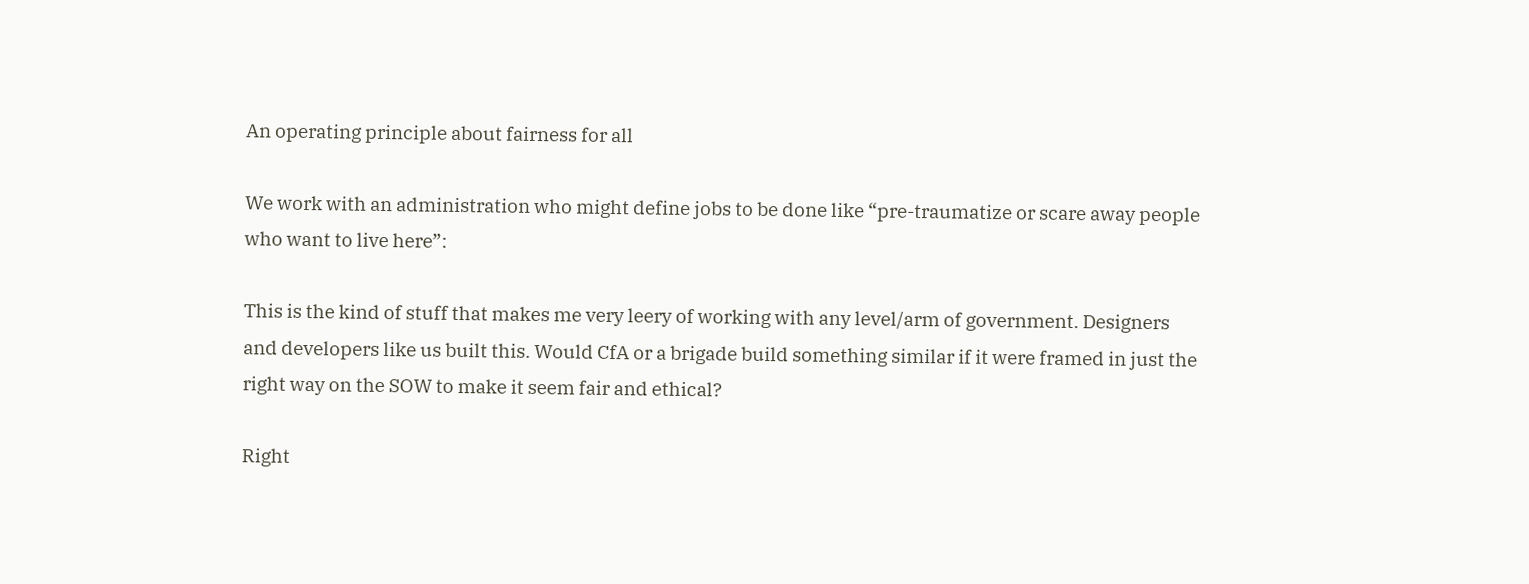An operating principle about fairness for all

We work with an administration who might define jobs to be done like “pre-traumatize or scare away people who want to live here”:

This is the kind of stuff that makes me very leery of working with any level/arm of government. Designers and developers like us built this. Would CfA or a brigade build something similar if it were framed in just the right way on the SOW to make it seem fair and ethical?

Right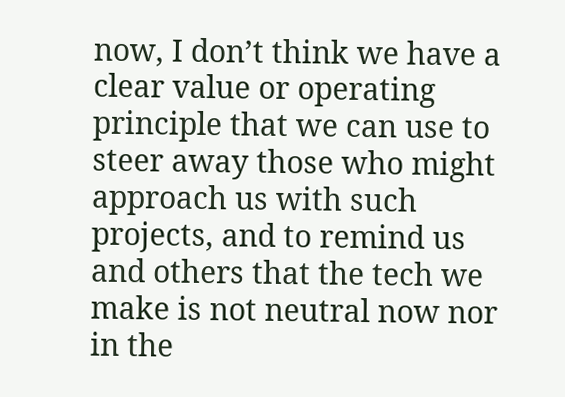now, I don’t think we have a clear value or operating principle that we can use to steer away those who might approach us with such projects, and to remind us and others that the tech we make is not neutral now nor in the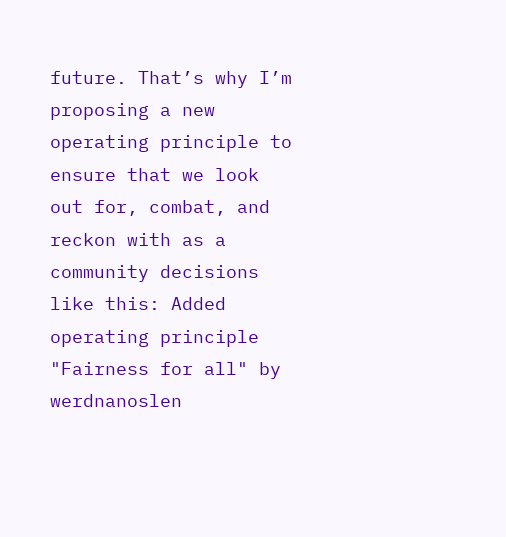future. That’s why I’m proposing a new operating principle to ensure that we look out for, combat, and reckon with as a community decisions like this: Added operating principle "Fairness for all" by werdnanoslen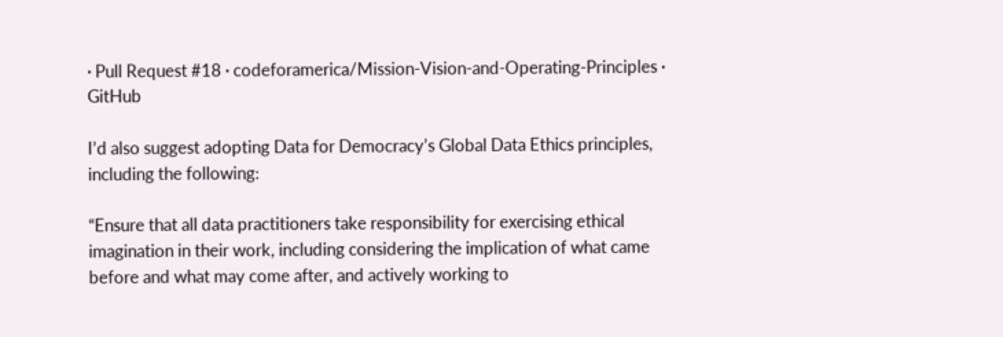· Pull Request #18 · codeforamerica/Mission-Vision-and-Operating-Principles · GitHub

I’d also suggest adopting Data for Democracy’s Global Data Ethics principles, including the following:

“Ensure that all data practitioners take responsibility for exercising ethical imagination in their work, including considering the implication of what came before and what may come after, and actively working to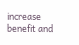increase benefit and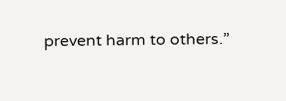prevent harm to others.”